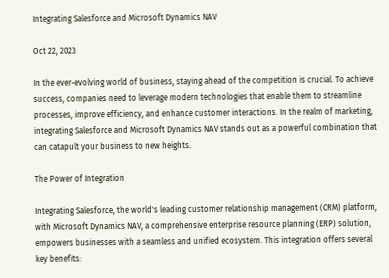Integrating Salesforce and Microsoft Dynamics NAV

Oct 22, 2023

In the ever-evolving world of business, staying ahead of the competition is crucial. To achieve success, companies need to leverage modern technologies that enable them to streamline processes, improve efficiency, and enhance customer interactions. In the realm of marketing, integrating Salesforce and Microsoft Dynamics NAV stands out as a powerful combination that can catapult your business to new heights.

The Power of Integration

Integrating Salesforce, the world's leading customer relationship management (CRM) platform, with Microsoft Dynamics NAV, a comprehensive enterprise resource planning (ERP) solution, empowers businesses with a seamless and unified ecosystem. This integration offers several key benefits: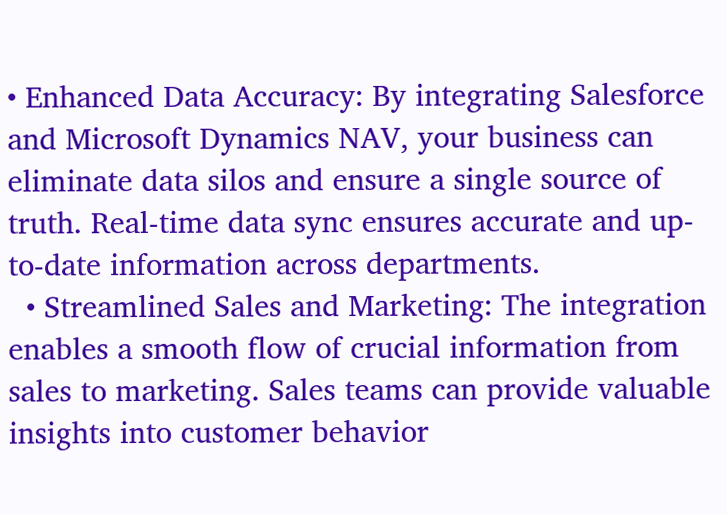• Enhanced Data Accuracy: By integrating Salesforce and Microsoft Dynamics NAV, your business can eliminate data silos and ensure a single source of truth. Real-time data sync ensures accurate and up-to-date information across departments.
  • Streamlined Sales and Marketing: The integration enables a smooth flow of crucial information from sales to marketing. Sales teams can provide valuable insights into customer behavior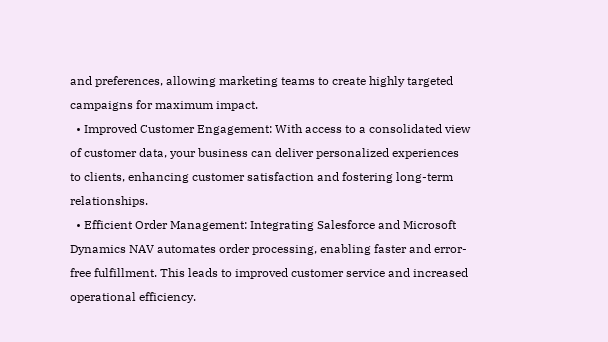and preferences, allowing marketing teams to create highly targeted campaigns for maximum impact.
  • Improved Customer Engagement: With access to a consolidated view of customer data, your business can deliver personalized experiences to clients, enhancing customer satisfaction and fostering long-term relationships.
  • Efficient Order Management: Integrating Salesforce and Microsoft Dynamics NAV automates order processing, enabling faster and error-free fulfillment. This leads to improved customer service and increased operational efficiency.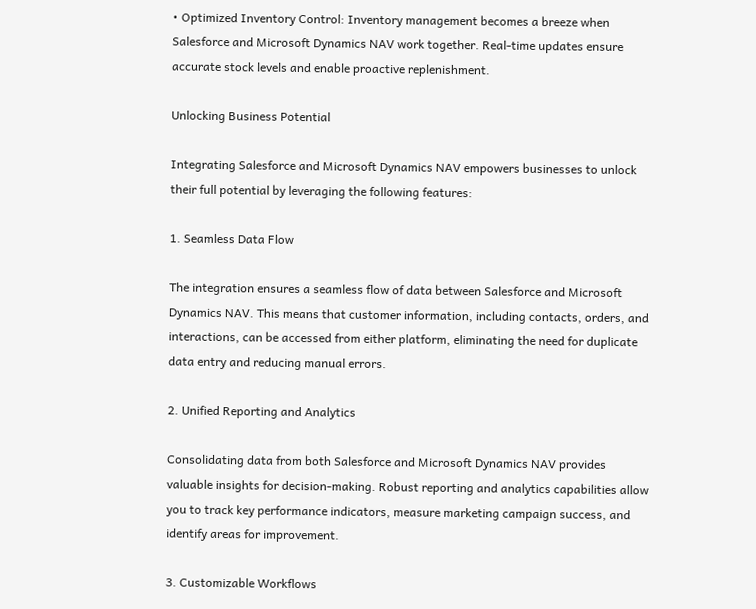• Optimized Inventory Control: Inventory management becomes a breeze when Salesforce and Microsoft Dynamics NAV work together. Real-time updates ensure accurate stock levels and enable proactive replenishment.

Unlocking Business Potential

Integrating Salesforce and Microsoft Dynamics NAV empowers businesses to unlock their full potential by leveraging the following features:

1. Seamless Data Flow

The integration ensures a seamless flow of data between Salesforce and Microsoft Dynamics NAV. This means that customer information, including contacts, orders, and interactions, can be accessed from either platform, eliminating the need for duplicate data entry and reducing manual errors.

2. Unified Reporting and Analytics

Consolidating data from both Salesforce and Microsoft Dynamics NAV provides valuable insights for decision-making. Robust reporting and analytics capabilities allow you to track key performance indicators, measure marketing campaign success, and identify areas for improvement.

3. Customizable Workflows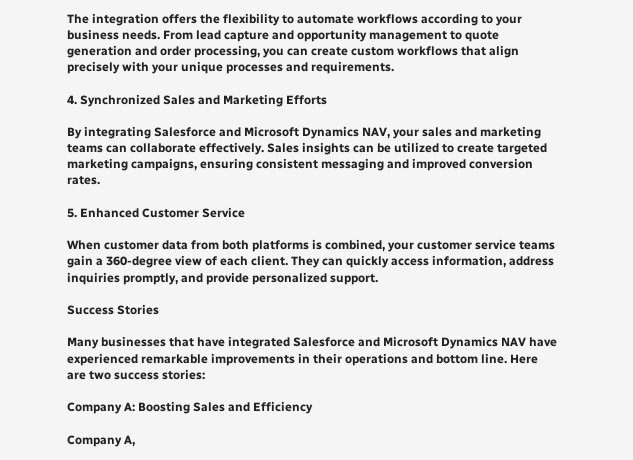The integration offers the flexibility to automate workflows according to your business needs. From lead capture and opportunity management to quote generation and order processing, you can create custom workflows that align precisely with your unique processes and requirements.

4. Synchronized Sales and Marketing Efforts

By integrating Salesforce and Microsoft Dynamics NAV, your sales and marketing teams can collaborate effectively. Sales insights can be utilized to create targeted marketing campaigns, ensuring consistent messaging and improved conversion rates.

5. Enhanced Customer Service

When customer data from both platforms is combined, your customer service teams gain a 360-degree view of each client. They can quickly access information, address inquiries promptly, and provide personalized support.

Success Stories

Many businesses that have integrated Salesforce and Microsoft Dynamics NAV have experienced remarkable improvements in their operations and bottom line. Here are two success stories:

Company A: Boosting Sales and Efficiency

Company A,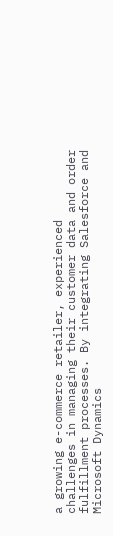a growing e-commerce retailer, experienced challenges in managing their customer data and order fulfillment processes. By integrating Salesforce and Microsoft Dynamics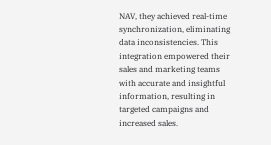NAV, they achieved real-time synchronization, eliminating data inconsistencies. This integration empowered their sales and marketing teams with accurate and insightful information, resulting in targeted campaigns and increased sales.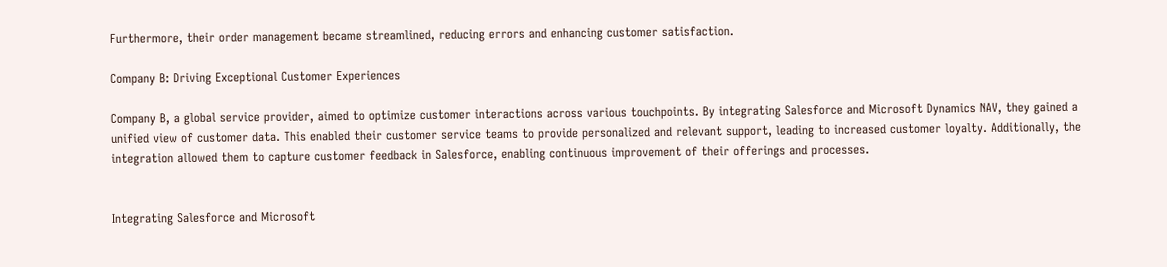Furthermore, their order management became streamlined, reducing errors and enhancing customer satisfaction.

Company B: Driving Exceptional Customer Experiences

Company B, a global service provider, aimed to optimize customer interactions across various touchpoints. By integrating Salesforce and Microsoft Dynamics NAV, they gained a unified view of customer data. This enabled their customer service teams to provide personalized and relevant support, leading to increased customer loyalty. Additionally, the integration allowed them to capture customer feedback in Salesforce, enabling continuous improvement of their offerings and processes.


Integrating Salesforce and Microsoft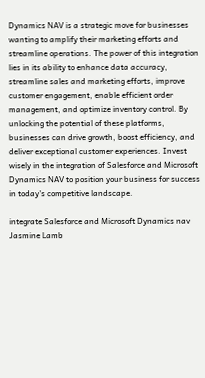Dynamics NAV is a strategic move for businesses wanting to amplify their marketing efforts and streamline operations. The power of this integration lies in its ability to enhance data accuracy, streamline sales and marketing efforts, improve customer engagement, enable efficient order management, and optimize inventory control. By unlocking the potential of these platforms, businesses can drive growth, boost efficiency, and deliver exceptional customer experiences. Invest wisely in the integration of Salesforce and Microsoft Dynamics NAV to position your business for success in today's competitive landscape.

integrate Salesforce and Microsoft Dynamics nav
Jasmine Lamb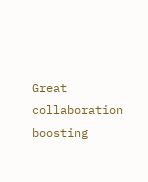Great collaboration boosting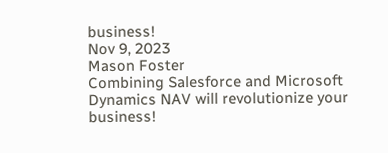business!
Nov 9, 2023
Mason Foster
Combining Salesforce and Microsoft Dynamics NAV will revolutionize your business!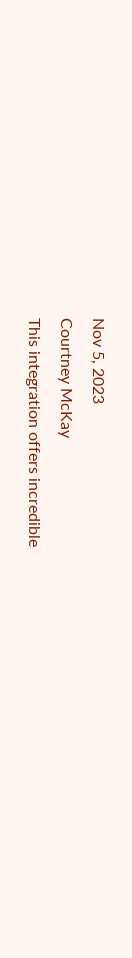Nov 5, 2023
Courtney McKay
This integration offers incredible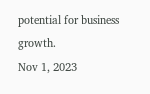potential for business growth.
Nov 1, 2023